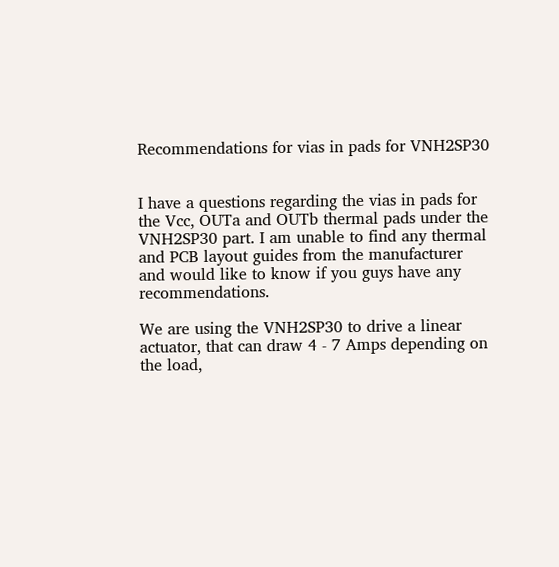Recommendations for vias in pads for VNH2SP30


I have a questions regarding the vias in pads for the Vcc, OUTa and OUTb thermal pads under the VNH2SP30 part. I am unable to find any thermal and PCB layout guides from the manufacturer and would like to know if you guys have any recommendations.

We are using the VNH2SP30 to drive a linear actuator, that can draw 4 - 7 Amps depending on the load,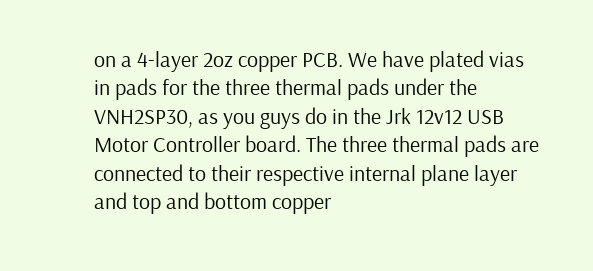on a 4-layer 2oz copper PCB. We have plated vias in pads for the three thermal pads under the VNH2SP30, as you guys do in the Jrk 12v12 USB Motor Controller board. The three thermal pads are connected to their respective internal plane layer and top and bottom copper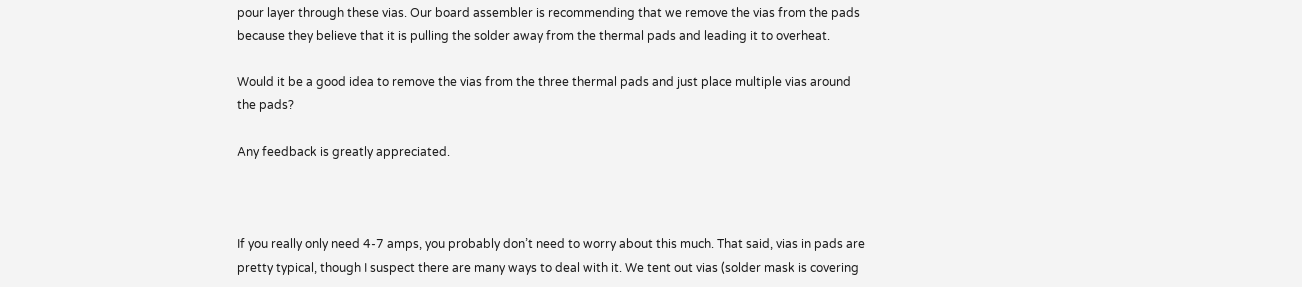pour layer through these vias. Our board assembler is recommending that we remove the vias from the pads because they believe that it is pulling the solder away from the thermal pads and leading it to overheat.

Would it be a good idea to remove the vias from the three thermal pads and just place multiple vias around the pads?

Any feedback is greatly appreciated.



If you really only need 4-7 amps, you probably don’t need to worry about this much. That said, vias in pads are pretty typical, though I suspect there are many ways to deal with it. We tent out vias (solder mask is covering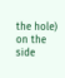the hole) on the side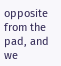opposite from the pad, and we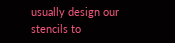usually design our stencils to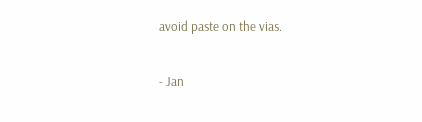avoid paste on the vias.

- Jan